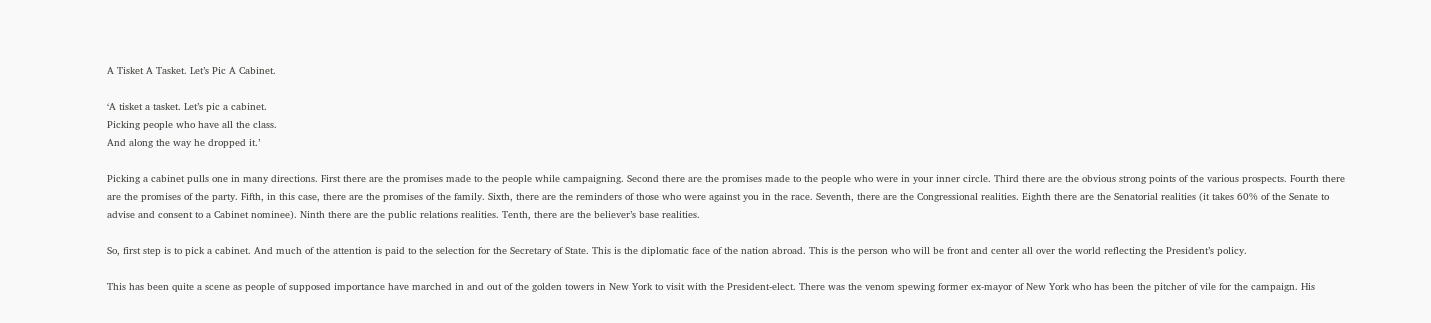A Tisket A Tasket. Let’s Pic A Cabinet.

‘A tisket a tasket. Let’s pic a cabinet.
Picking people who have all the class.
And along the way he dropped it.’

Picking a cabinet pulls one in many directions. First there are the promises made to the people while campaigning. Second there are the promises made to the people who were in your inner circle. Third there are the obvious strong points of the various prospects. Fourth there are the promises of the party. Fifth, in this case, there are the promises of the family. Sixth, there are the reminders of those who were against you in the race. Seventh, there are the Congressional realities. Eighth there are the Senatorial realities (it takes 60% of the Senate to advise and consent to a Cabinet nominee). Ninth there are the public relations realities. Tenth, there are the believer’s base realities.

So, first step is to pick a cabinet. And much of the attention is paid to the selection for the Secretary of State. This is the diplomatic face of the nation abroad. This is the person who will be front and center all over the world reflecting the President’s policy.

This has been quite a scene as people of supposed importance have marched in and out of the golden towers in New York to visit with the President-elect. There was the venom spewing former ex-mayor of New York who has been the pitcher of vile for the campaign. His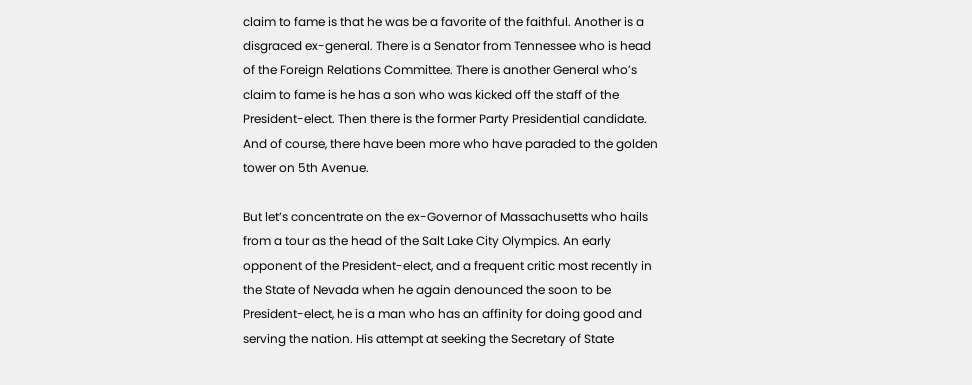claim to fame is that he was be a favorite of the faithful. Another is a disgraced ex-general. There is a Senator from Tennessee who is head of the Foreign Relations Committee. There is another General who’s claim to fame is he has a son who was kicked off the staff of the President-elect. Then there is the former Party Presidential candidate. And of course, there have been more who have paraded to the golden tower on 5th Avenue.

But let’s concentrate on the ex-Governor of Massachusetts who hails from a tour as the head of the Salt Lake City Olympics. An early opponent of the President-elect, and a frequent critic most recently in the State of Nevada when he again denounced the soon to be President-elect, he is a man who has an affinity for doing good and serving the nation. His attempt at seeking the Secretary of State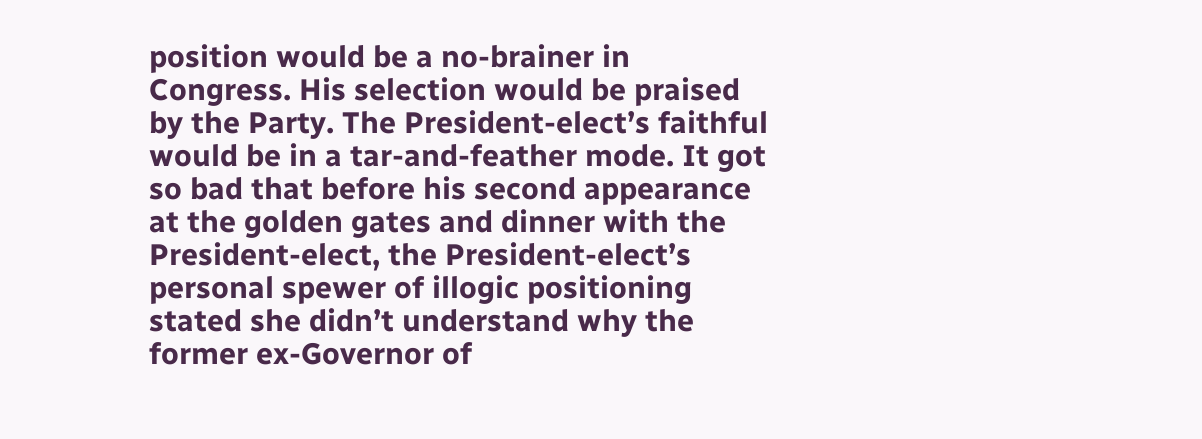position would be a no-brainer in Congress. His selection would be praised by the Party. The President-elect’s faithful would be in a tar-and-feather mode. It got so bad that before his second appearance at the golden gates and dinner with the President-elect, the President-elect’s personal spewer of illogic positioning stated she didn’t understand why the former ex-Governor of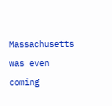Massachusetts was even coming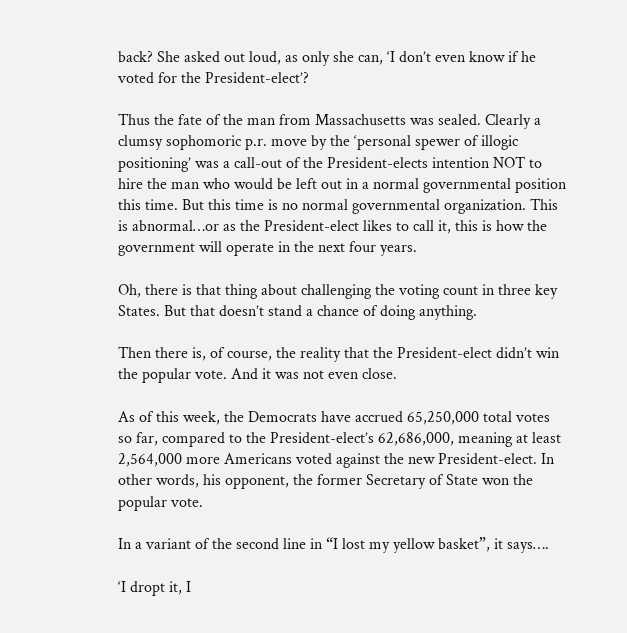back? She asked out loud, as only she can, ‘I don’t even know if he voted for the President-elect’?

Thus the fate of the man from Massachusetts was sealed. Clearly a clumsy sophomoric p.r. move by the ‘personal spewer of illogic positioning’ was a call-out of the President-elects intention NOT to hire the man who would be left out in a normal governmental position this time. But this time is no normal governmental organization. This is abnormal…or as the President-elect likes to call it, this is how the government will operate in the next four years.

Oh, there is that thing about challenging the voting count in three key States. But that doesn’t stand a chance of doing anything.

Then there is, of course, the reality that the President-elect didn’t win the popular vote. And it was not even close.

As of this week, the Democrats have accrued 65,250,000 total votes so far, compared to the President-elect’s 62,686,000, meaning at least 2,564,000 more Americans voted against the new President-elect. In other words, his opponent, the former Secretary of State won the popular vote.

In a variant of the second line in “I lost my yellow basket”, it says….

‘I dropt it, I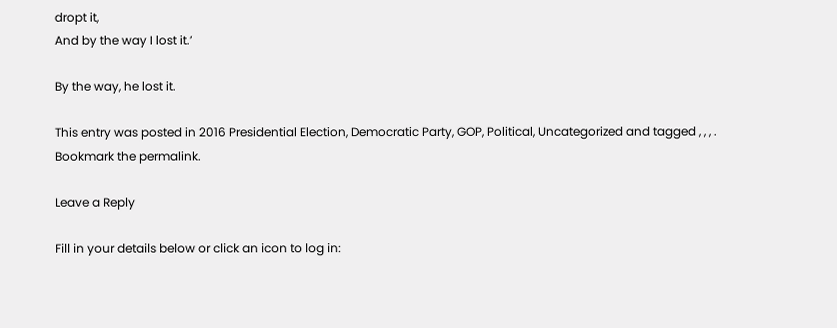dropt it,
And by the way I lost it.’

By the way, he lost it.

This entry was posted in 2016 Presidential Election, Democratic Party, GOP, Political, Uncategorized and tagged , , , . Bookmark the permalink.

Leave a Reply

Fill in your details below or click an icon to log in: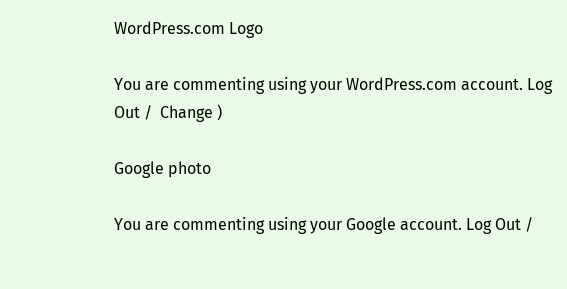WordPress.com Logo

You are commenting using your WordPress.com account. Log Out /  Change )

Google photo

You are commenting using your Google account. Log Out /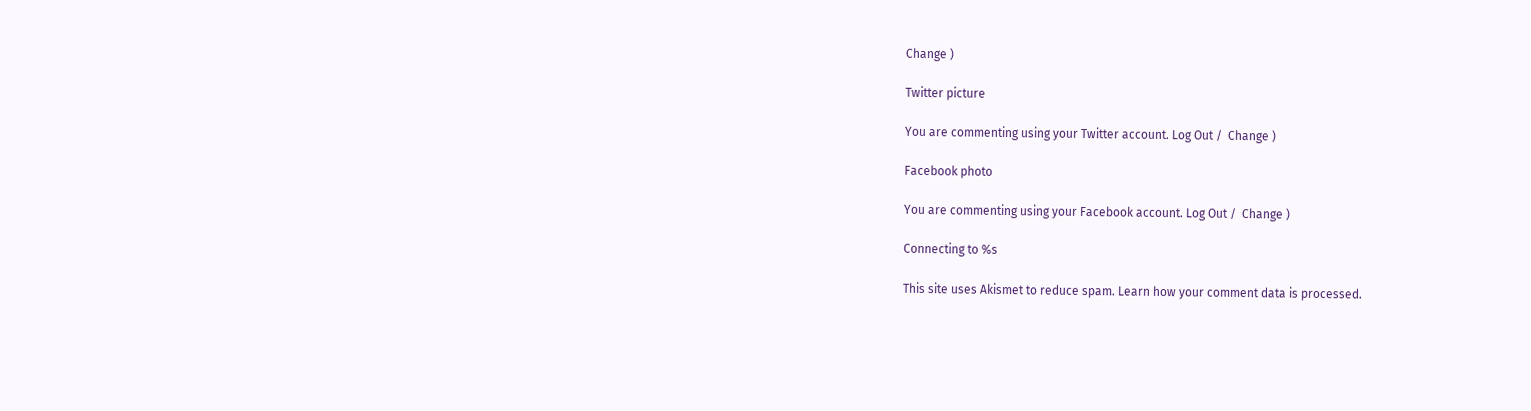Change )

Twitter picture

You are commenting using your Twitter account. Log Out /  Change )

Facebook photo

You are commenting using your Facebook account. Log Out /  Change )

Connecting to %s

This site uses Akismet to reduce spam. Learn how your comment data is processed.